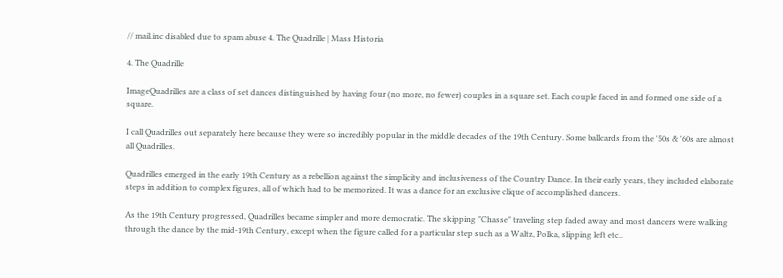// mail.inc disabled due to spam abuse 4. The Quadrille | Mass Historia

4. The Quadrille

ImageQuadrilles are a class of set dances distinguished by having four (no more, no fewer) couples in a square set. Each couple faced in and formed one side of a square.

I call Quadrilles out separately here because they were so incredibly popular in the middle decades of the 19th Century. Some ballcards from the '50s & '60s are almost all Quadrilles.

Quadrilles emerged in the early 19th Century as a rebellion against the simplicity and inclusiveness of the Country Dance. In their early years, they included elaborate steps in addition to complex figures, all of which had to be memorized. It was a dance for an exclusive clique of accomplished dancers.

As the 19th Century progressed, Quadrilles became simpler and more democratic. The skipping "Chasse" traveling step faded away and most dancers were walking through the dance by the mid-19th Century, except when the figure called for a particular step such as a Waltz, Polka, slipping left etc..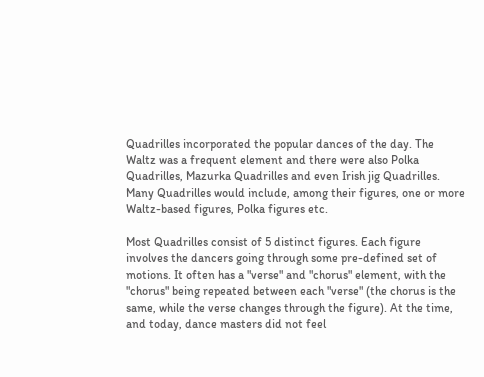Quadrilles incorporated the popular dances of the day. The Waltz was a frequent element and there were also Polka Quadrilles, Mazurka Quadrilles and even Irish jig Quadrilles. Many Quadrilles would include, among their figures, one or more Waltz-based figures, Polka figures etc.

Most Quadrilles consist of 5 distinct figures. Each figure involves the dancers going through some pre-defined set of motions. It often has a "verse" and "chorus" element, with the "chorus" being repeated between each "verse" (the chorus is the same, while the verse changes through the figure). At the time, and today, dance masters did not feel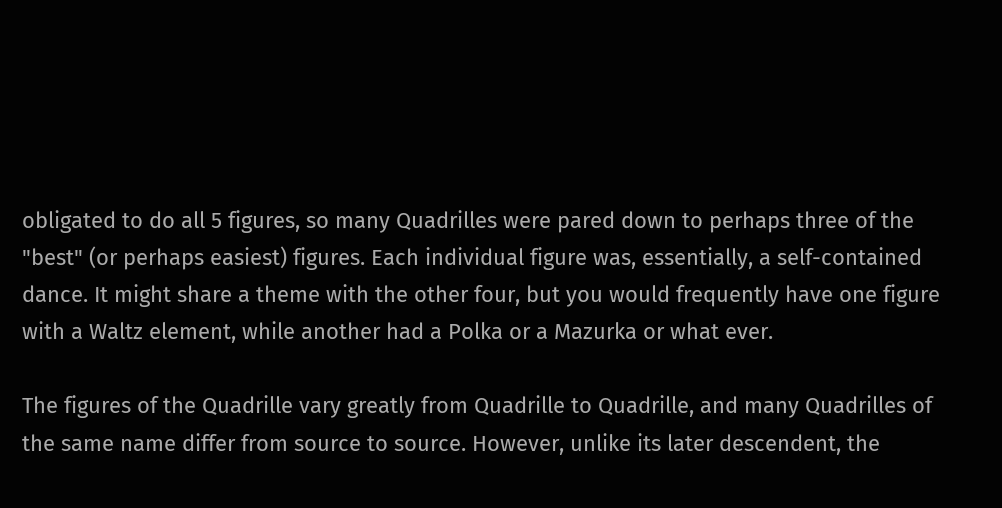obligated to do all 5 figures, so many Quadrilles were pared down to perhaps three of the "best" (or perhaps easiest) figures. Each individual figure was, essentially, a self-contained dance. It might share a theme with the other four, but you would frequently have one figure with a Waltz element, while another had a Polka or a Mazurka or what ever.

The figures of the Quadrille vary greatly from Quadrille to Quadrille, and many Quadrilles of the same name differ from source to source. However, unlike its later descendent, the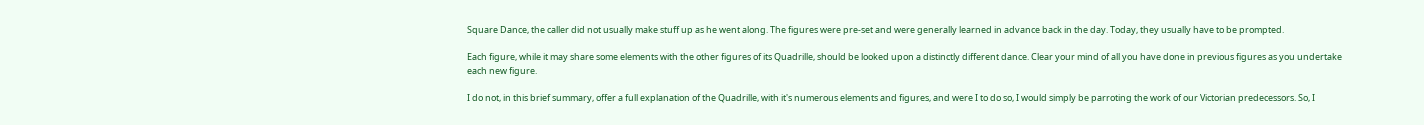Square Dance, the caller did not usually make stuff up as he went along. The figures were pre-set and were generally learned in advance back in the day. Today, they usually have to be prompted.

Each figure, while it may share some elements with the other figures of its Quadrille, should be looked upon a distinctly different dance. Clear your mind of all you have done in previous figures as you undertake each new figure.

I do not, in this brief summary, offer a full explanation of the Quadrille, with it's numerous elements and figures, and were I to do so, I would simply be parroting the work of our Victorian predecessors. So, I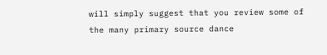will simply suggest that you review some of the many primary source dance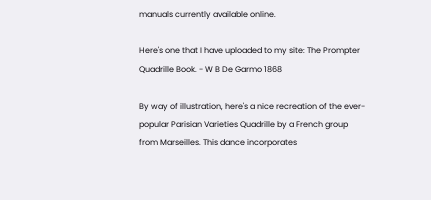manuals currently available online.

Here's one that I have uploaded to my site: The Prompter Quadrille Book. - W B De Garmo 1868

By way of illustration, here's a nice recreation of the ever-popular Parisian Varieties Quadrille by a French group from Marseilles. This dance incorporates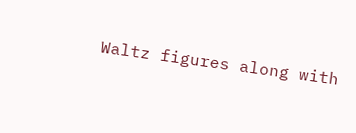Waltz figures along with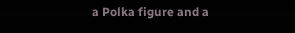a Polka figure and a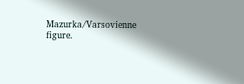Mazurka/Varsovienne figure.